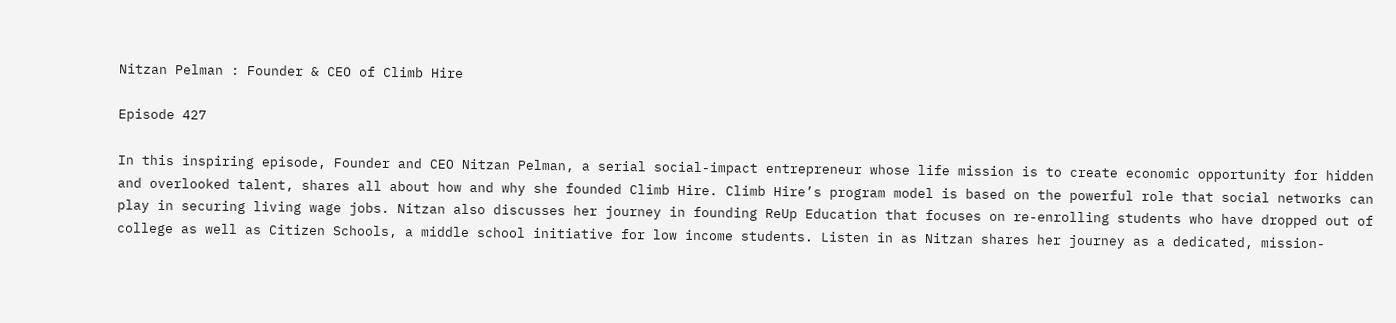Nitzan Pelman : Founder & CEO of Climb Hire

Episode 427

In this inspiring episode, Founder and CEO Nitzan Pelman, a serial social-impact entrepreneur whose life mission is to create economic opportunity for hidden and overlooked talent, shares all about how and why she founded Climb Hire. Climb Hire’s program model is based on the powerful role that social networks can play in securing living wage jobs. Nitzan also discusses her journey in founding ReUp Education that focuses on re-enrolling students who have dropped out of college as well as Citizen Schools, a middle school initiative for low income students. Listen in as Nitzan shares her journey as a dedicated, mission-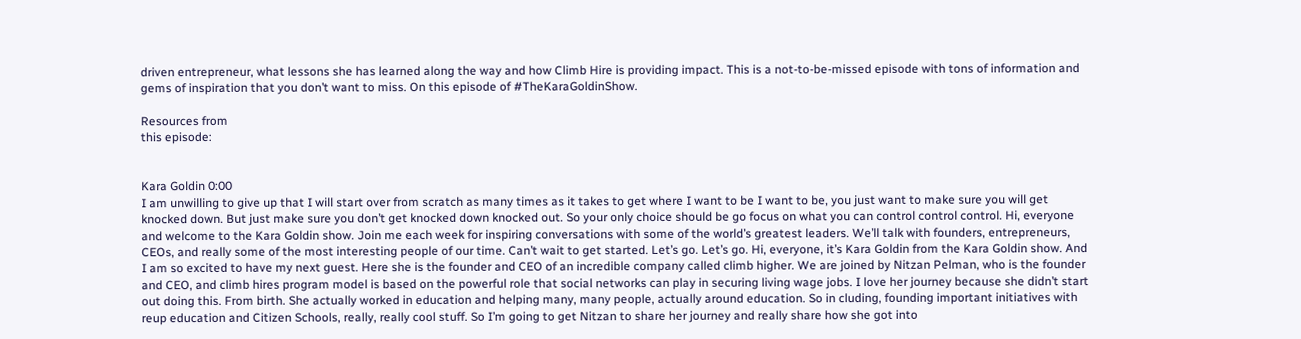driven entrepreneur, what lessons she has learned along the way and how Climb Hire is providing impact. This is a not-to-be-missed episode with tons of information and gems of inspiration that you don’t want to miss. On this episode of #TheKaraGoldinShow.

Resources from
this episode:


Kara Goldin 0:00
I am unwilling to give up that I will start over from scratch as many times as it takes to get where I want to be I want to be, you just want to make sure you will get knocked down. But just make sure you don’t get knocked down knocked out. So your only choice should be go focus on what you can control control control. Hi, everyone and welcome to the Kara Goldin show. Join me each week for inspiring conversations with some of the world’s greatest leaders. We’ll talk with founders, entrepreneurs, CEOs, and really some of the most interesting people of our time. Can’t wait to get started. Let’s go. Let’s go. Hi, everyone, it’s Kara Goldin from the Kara Goldin show. And I am so excited to have my next guest. Here she is the founder and CEO of an incredible company called climb higher. We are joined by Nitzan Pelman, who is the founder and CEO, and climb hires program model is based on the powerful role that social networks can play in securing living wage jobs. I love her journey because she didn’t start out doing this. From birth. She actually worked in education and helping many, many people, actually around education. So in cluding, founding important initiatives with reup education and Citizen Schools, really, really cool stuff. So I’m going to get Nitzan to share her journey and really share how she got into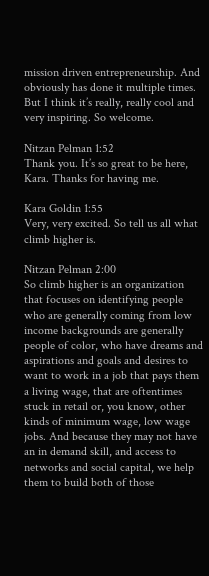mission driven entrepreneurship. And obviously has done it multiple times. But I think it’s really, really cool and very inspiring. So welcome.

Nitzan Pelman 1:52
Thank you. It’s so great to be here, Kara. Thanks for having me.

Kara Goldin 1:55
Very, very excited. So tell us all what climb higher is.

Nitzan Pelman 2:00
So climb higher is an organization that focuses on identifying people who are generally coming from low income backgrounds are generally people of color, who have dreams and aspirations and goals and desires to want to work in a job that pays them a living wage, that are oftentimes stuck in retail or, you know, other kinds of minimum wage, low wage jobs. And because they may not have an in demand skill, and access to networks and social capital, we help them to build both of those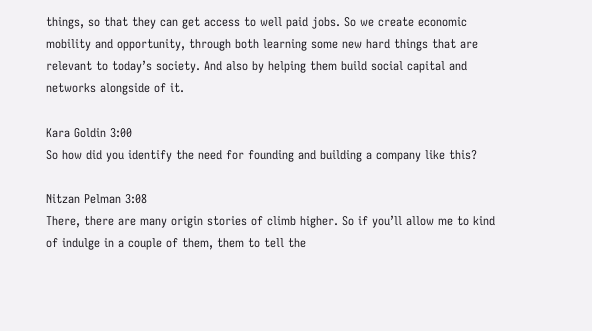things, so that they can get access to well paid jobs. So we create economic mobility and opportunity, through both learning some new hard things that are relevant to today’s society. And also by helping them build social capital and networks alongside of it.

Kara Goldin 3:00
So how did you identify the need for founding and building a company like this?

Nitzan Pelman 3:08
There, there are many origin stories of climb higher. So if you’ll allow me to kind of indulge in a couple of them, them to tell the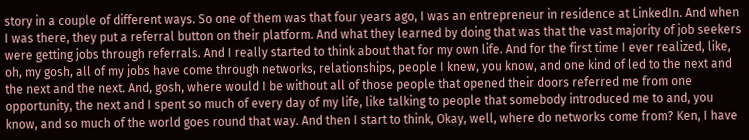story in a couple of different ways. So one of them was that four years ago, I was an entrepreneur in residence at LinkedIn. And when I was there, they put a referral button on their platform. And what they learned by doing that was that the vast majority of job seekers were getting jobs through referrals. And I really started to think about that for my own life. And for the first time I ever realized, like, oh, my gosh, all of my jobs have come through networks, relationships, people I knew, you know, and one kind of led to the next and the next and the next. And, gosh, where would I be without all of those people that opened their doors referred me from one opportunity, the next and I spent so much of every day of my life, like talking to people that somebody introduced me to and, you know, and so much of the world goes round that way. And then I start to think, Okay, well, where do networks come from? Ken, I have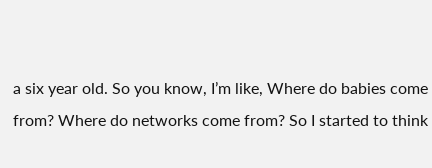a six year old. So you know, I’m like, Where do babies come from? Where do networks come from? So I started to think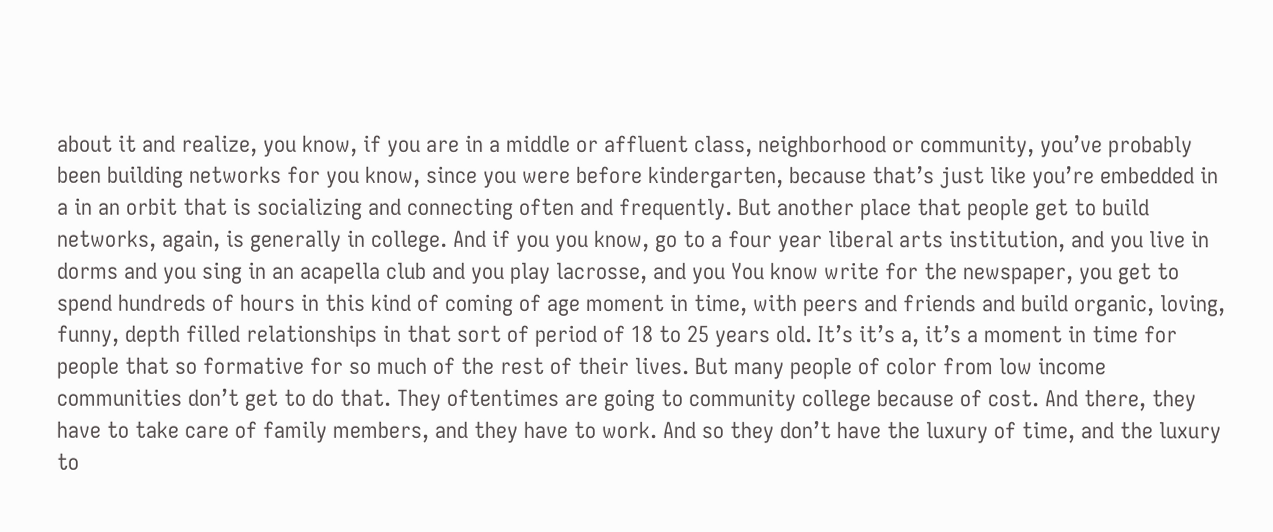about it and realize, you know, if you are in a middle or affluent class, neighborhood or community, you’ve probably been building networks for you know, since you were before kindergarten, because that’s just like you’re embedded in a in an orbit that is socializing and connecting often and frequently. But another place that people get to build networks, again, is generally in college. And if you you know, go to a four year liberal arts institution, and you live in dorms and you sing in an acapella club and you play lacrosse, and you You know write for the newspaper, you get to spend hundreds of hours in this kind of coming of age moment in time, with peers and friends and build organic, loving, funny, depth filled relationships in that sort of period of 18 to 25 years old. It’s it’s a, it’s a moment in time for people that so formative for so much of the rest of their lives. But many people of color from low income communities don’t get to do that. They oftentimes are going to community college because of cost. And there, they have to take care of family members, and they have to work. And so they don’t have the luxury of time, and the luxury to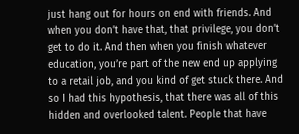just hang out for hours on end with friends. And when you don’t have that, that privilege, you don’t get to do it. And then when you finish whatever education, you’re part of the new end up applying to a retail job, and you kind of get stuck there. And so I had this hypothesis, that there was all of this hidden and overlooked talent. People that have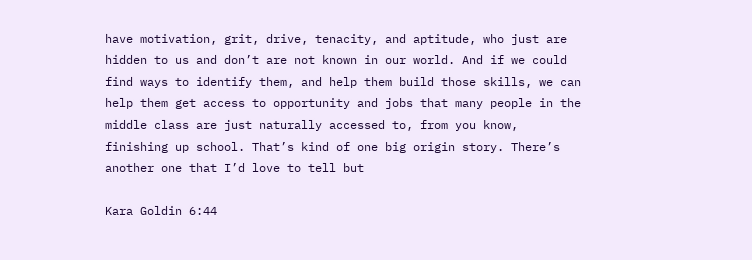have motivation, grit, drive, tenacity, and aptitude, who just are hidden to us and don’t are not known in our world. And if we could find ways to identify them, and help them build those skills, we can help them get access to opportunity and jobs that many people in the middle class are just naturally accessed to, from you know, finishing up school. That’s kind of one big origin story. There’s another one that I’d love to tell but

Kara Goldin 6:44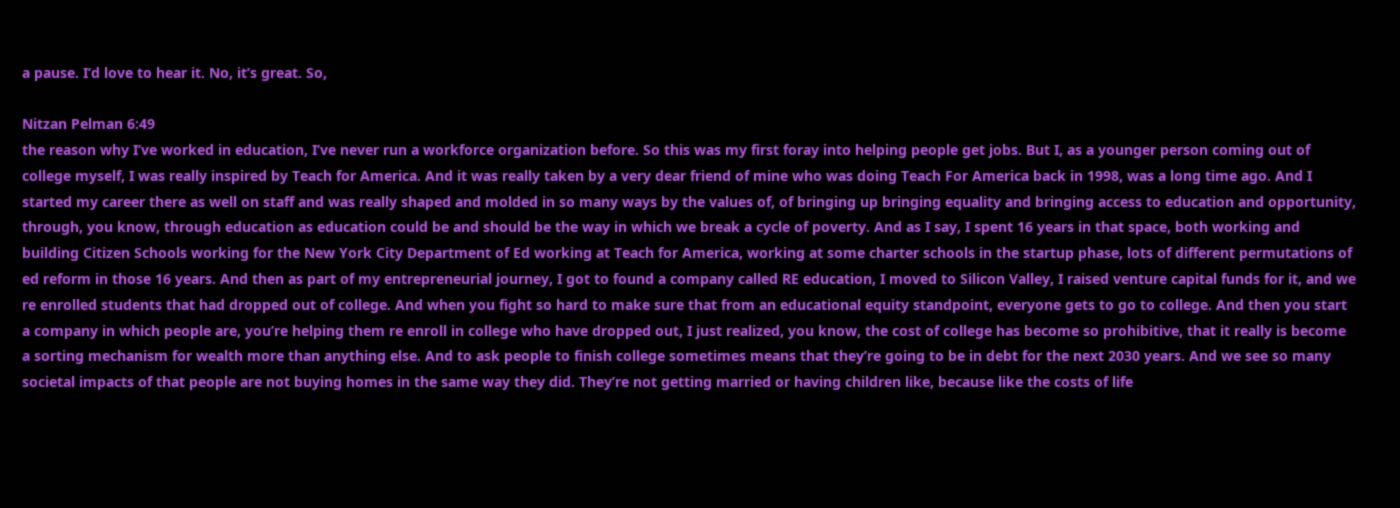a pause. I’d love to hear it. No, it’s great. So,

Nitzan Pelman 6:49
the reason why I’ve worked in education, I’ve never run a workforce organization before. So this was my first foray into helping people get jobs. But I, as a younger person coming out of college myself, I was really inspired by Teach for America. And it was really taken by a very dear friend of mine who was doing Teach For America back in 1998, was a long time ago. And I started my career there as well on staff and was really shaped and molded in so many ways by the values of, of bringing up bringing equality and bringing access to education and opportunity, through, you know, through education as education could be and should be the way in which we break a cycle of poverty. And as I say, I spent 16 years in that space, both working and building Citizen Schools working for the New York City Department of Ed working at Teach for America, working at some charter schools in the startup phase, lots of different permutations of ed reform in those 16 years. And then as part of my entrepreneurial journey, I got to found a company called RE education, I moved to Silicon Valley, I raised venture capital funds for it, and we re enrolled students that had dropped out of college. And when you fight so hard to make sure that from an educational equity standpoint, everyone gets to go to college. And then you start a company in which people are, you’re helping them re enroll in college who have dropped out, I just realized, you know, the cost of college has become so prohibitive, that it really is become a sorting mechanism for wealth more than anything else. And to ask people to finish college sometimes means that they’re going to be in debt for the next 2030 years. And we see so many societal impacts of that people are not buying homes in the same way they did. They’re not getting married or having children like, because like the costs of life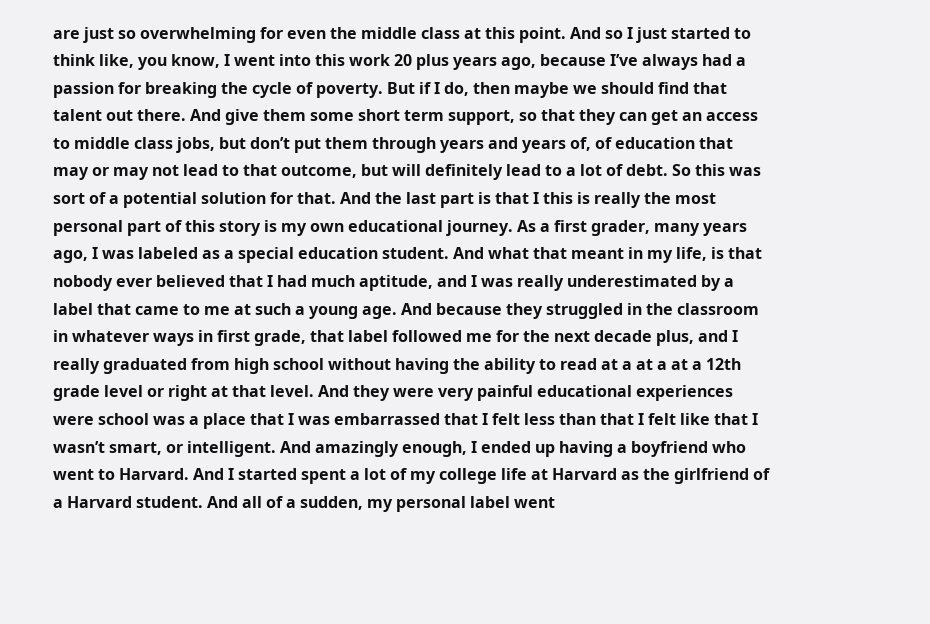are just so overwhelming for even the middle class at this point. And so I just started to think like, you know, I went into this work 20 plus years ago, because I’ve always had a passion for breaking the cycle of poverty. But if I do, then maybe we should find that talent out there. And give them some short term support, so that they can get an access to middle class jobs, but don’t put them through years and years of, of education that may or may not lead to that outcome, but will definitely lead to a lot of debt. So this was sort of a potential solution for that. And the last part is that I this is really the most personal part of this story is my own educational journey. As a first grader, many years ago, I was labeled as a special education student. And what that meant in my life, is that nobody ever believed that I had much aptitude, and I was really underestimated by a label that came to me at such a young age. And because they struggled in the classroom in whatever ways in first grade, that label followed me for the next decade plus, and I really graduated from high school without having the ability to read at a at a at a 12th grade level or right at that level. And they were very painful educational experiences were school was a place that I was embarrassed that I felt less than that I felt like that I wasn’t smart, or intelligent. And amazingly enough, I ended up having a boyfriend who went to Harvard. And I started spent a lot of my college life at Harvard as the girlfriend of a Harvard student. And all of a sudden, my personal label went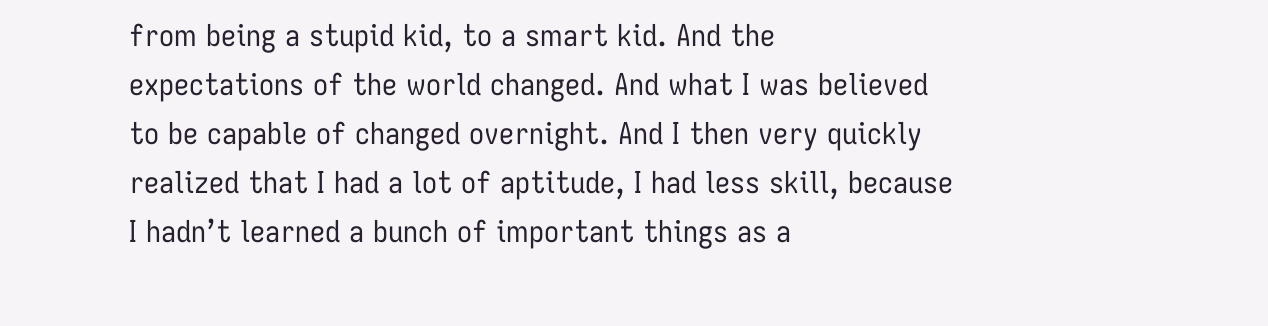from being a stupid kid, to a smart kid. And the expectations of the world changed. And what I was believed to be capable of changed overnight. And I then very quickly realized that I had a lot of aptitude, I had less skill, because I hadn’t learned a bunch of important things as a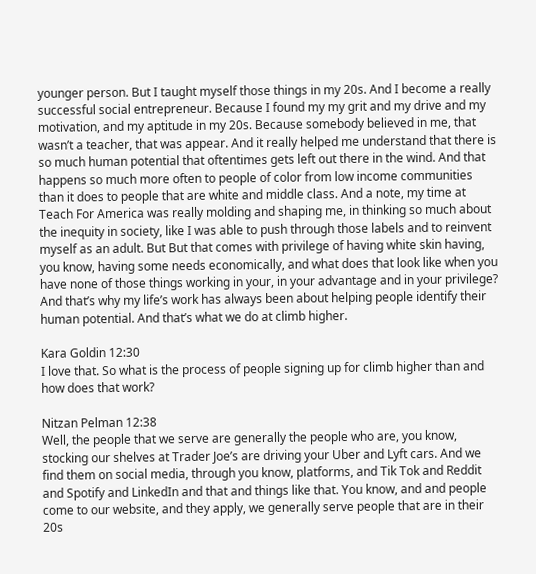younger person. But I taught myself those things in my 20s. And I become a really successful social entrepreneur. Because I found my my grit and my drive and my motivation, and my aptitude in my 20s. Because somebody believed in me, that wasn’t a teacher, that was appear. And it really helped me understand that there is so much human potential that oftentimes gets left out there in the wind. And that happens so much more often to people of color from low income communities than it does to people that are white and middle class. And a note, my time at Teach For America was really molding and shaping me, in thinking so much about the inequity in society, like I was able to push through those labels and to reinvent myself as an adult. But But that comes with privilege of having white skin having, you know, having some needs economically, and what does that look like when you have none of those things working in your, in your advantage and in your privilege? And that’s why my life’s work has always been about helping people identify their human potential. And that’s what we do at climb higher.

Kara Goldin 12:30
I love that. So what is the process of people signing up for climb higher than and how does that work?

Nitzan Pelman 12:38
Well, the people that we serve are generally the people who are, you know, stocking our shelves at Trader Joe’s are driving your Uber and Lyft cars. And we find them on social media, through you know, platforms, and Tik Tok and Reddit and Spotify and LinkedIn and that and things like that. You know, and and people come to our website, and they apply, we generally serve people that are in their 20s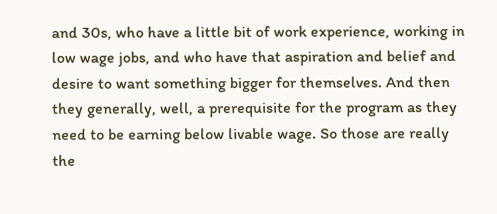and 30s, who have a little bit of work experience, working in low wage jobs, and who have that aspiration and belief and desire to want something bigger for themselves. And then they generally, well, a prerequisite for the program as they need to be earning below livable wage. So those are really the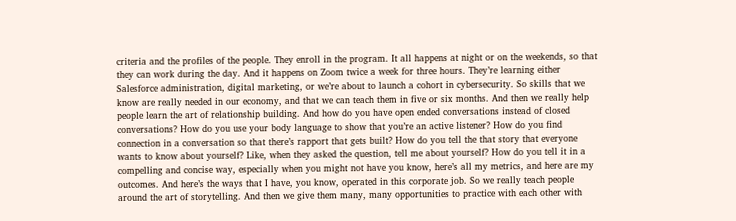criteria and the profiles of the people. They enroll in the program. It all happens at night or on the weekends, so that they can work during the day. And it happens on Zoom twice a week for three hours. They’re learning either Salesforce administration, digital marketing, or we’re about to launch a cohort in cybersecurity. So skills that we know are really needed in our economy, and that we can teach them in five or six months. And then we really help people learn the art of relationship building. And how do you have open ended conversations instead of closed conversations? How do you use your body language to show that you’re an active listener? How do you find connection in a conversation so that there’s rapport that gets built? How do you tell the that story that everyone wants to know about yourself? Like, when they asked the question, tell me about yourself? How do you tell it in a compelling and concise way, especially when you might not have you know, here’s all my metrics, and here are my outcomes. And here’s the ways that I have, you know, operated in this corporate job. So we really teach people around the art of storytelling. And then we give them many, many opportunities to practice with each other with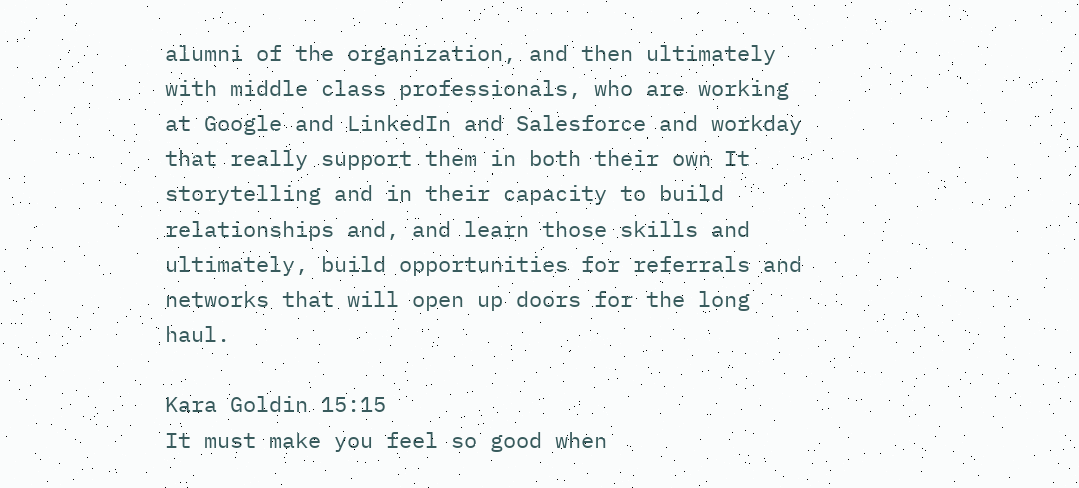alumni of the organization, and then ultimately with middle class professionals, who are working at Google and LinkedIn and Salesforce and workday that really support them in both their own It storytelling and in their capacity to build relationships and, and learn those skills and ultimately, build opportunities for referrals and networks that will open up doors for the long haul.

Kara Goldin 15:15
It must make you feel so good when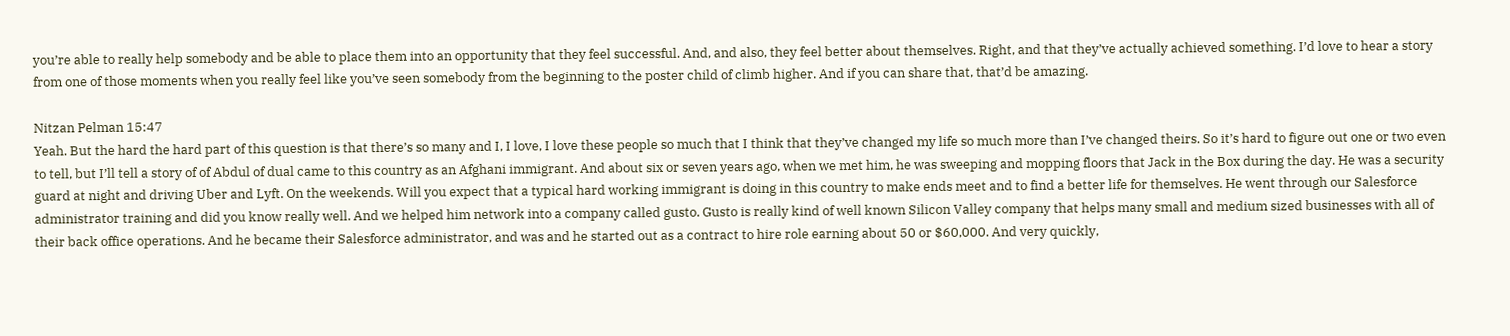you’re able to really help somebody and be able to place them into an opportunity that they feel successful. And, and also, they feel better about themselves. Right, and that they’ve actually achieved something. I’d love to hear a story from one of those moments when you really feel like you’ve seen somebody from the beginning to the poster child of climb higher. And if you can share that, that’d be amazing.

Nitzan Pelman 15:47
Yeah. But the hard the hard part of this question is that there’s so many and I, I love, I love these people so much that I think that they’ve changed my life so much more than I’ve changed theirs. So it’s hard to figure out one or two even to tell, but I’ll tell a story of of Abdul of dual came to this country as an Afghani immigrant. And about six or seven years ago, when we met him, he was sweeping and mopping floors that Jack in the Box during the day. He was a security guard at night and driving Uber and Lyft. On the weekends. Will you expect that a typical hard working immigrant is doing in this country to make ends meet and to find a better life for themselves. He went through our Salesforce administrator training and did you know really well. And we helped him network into a company called gusto. Gusto is really kind of well known Silicon Valley company that helps many small and medium sized businesses with all of their back office operations. And he became their Salesforce administrator, and was and he started out as a contract to hire role earning about 50 or $60,000. And very quickly,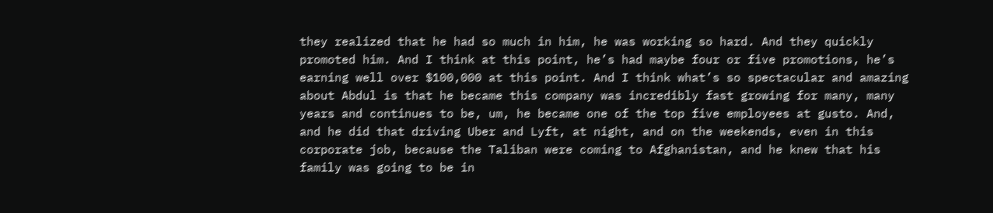they realized that he had so much in him, he was working so hard. And they quickly promoted him. And I think at this point, he’s had maybe four or five promotions, he’s earning well over $100,000 at this point. And I think what’s so spectacular and amazing about Abdul is that he became this company was incredibly fast growing for many, many years and continues to be, um, he became one of the top five employees at gusto. And, and he did that driving Uber and Lyft, at night, and on the weekends, even in this corporate job, because the Taliban were coming to Afghanistan, and he knew that his family was going to be in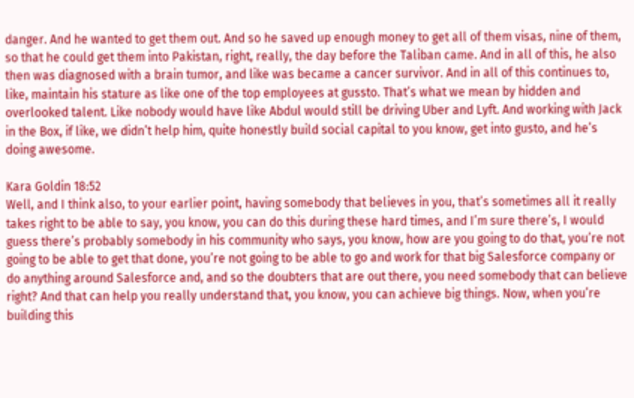danger. And he wanted to get them out. And so he saved up enough money to get all of them visas, nine of them, so that he could get them into Pakistan, right, really, the day before the Taliban came. And in all of this, he also then was diagnosed with a brain tumor, and like was became a cancer survivor. And in all of this continues to, like, maintain his stature as like one of the top employees at gussto. That’s what we mean by hidden and overlooked talent. Like nobody would have like Abdul would still be driving Uber and Lyft. And working with Jack in the Box, if like, we didn’t help him, quite honestly build social capital to you know, get into gusto, and he’s doing awesome.

Kara Goldin 18:52
Well, and I think also, to your earlier point, having somebody that believes in you, that’s sometimes all it really takes right to be able to say, you know, you can do this during these hard times, and I’m sure there’s, I would guess there’s probably somebody in his community who says, you know, how are you going to do that, you’re not going to be able to get that done, you’re not going to be able to go and work for that big Salesforce company or do anything around Salesforce and, and so the doubters that are out there, you need somebody that can believe right? And that can help you really understand that, you know, you can achieve big things. Now, when you’re building this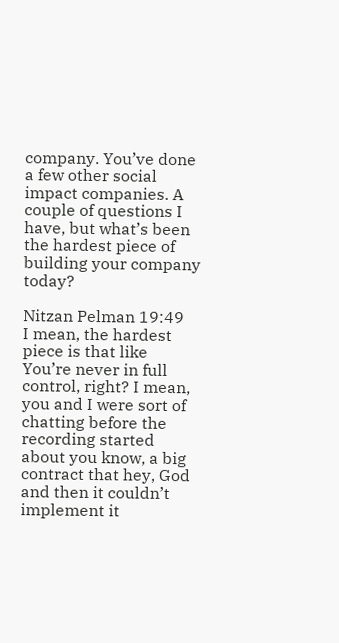company. You’ve done a few other social impact companies. A couple of questions I have, but what’s been the hardest piece of building your company today?

Nitzan Pelman 19:49
I mean, the hardest piece is that like You’re never in full control, right? I mean, you and I were sort of chatting before the recording started about you know, a big contract that hey, God and then it couldn’t implement it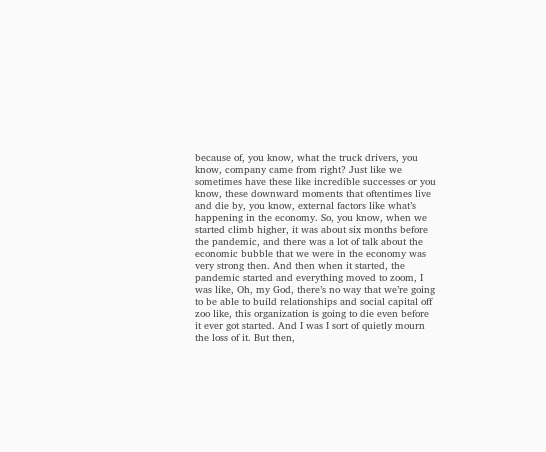because of, you know, what the truck drivers, you know, company came from right? Just like we sometimes have these like incredible successes or you know, these downward moments that oftentimes live and die by, you know, external factors like what’s happening in the economy. So, you know, when we started climb higher, it was about six months before the pandemic, and there was a lot of talk about the economic bubble that we were in the economy was very strong then. And then when it started, the pandemic started and everything moved to zoom, I was like, Oh, my God, there’s no way that we’re going to be able to build relationships and social capital off zoo like, this organization is going to die even before it ever got started. And I was I sort of quietly mourn the loss of it. But then,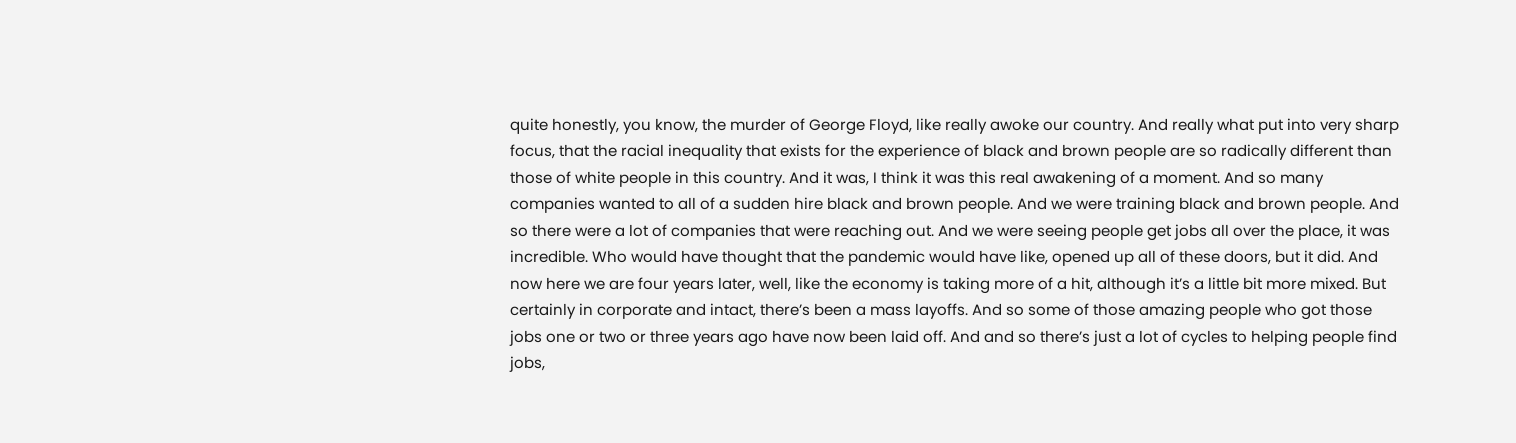quite honestly, you know, the murder of George Floyd, like really awoke our country. And really what put into very sharp focus, that the racial inequality that exists for the experience of black and brown people are so radically different than those of white people in this country. And it was, I think it was this real awakening of a moment. And so many companies wanted to all of a sudden hire black and brown people. And we were training black and brown people. And so there were a lot of companies that were reaching out. And we were seeing people get jobs all over the place, it was incredible. Who would have thought that the pandemic would have like, opened up all of these doors, but it did. And now here we are four years later, well, like the economy is taking more of a hit, although it’s a little bit more mixed. But certainly in corporate and intact, there’s been a mass layoffs. And so some of those amazing people who got those jobs one or two or three years ago have now been laid off. And and so there’s just a lot of cycles to helping people find jobs,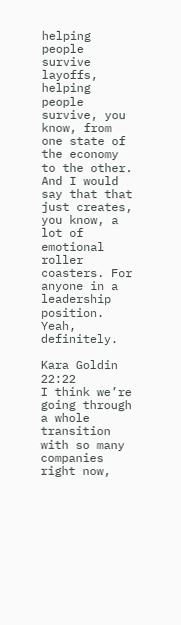helping people survive layoffs, helping people survive, you know, from one state of the economy to the other. And I would say that that just creates, you know, a lot of emotional roller coasters. For anyone in a leadership position. Yeah, definitely.

Kara Goldin 22:22
I think we’re going through a whole transition with so many companies right now,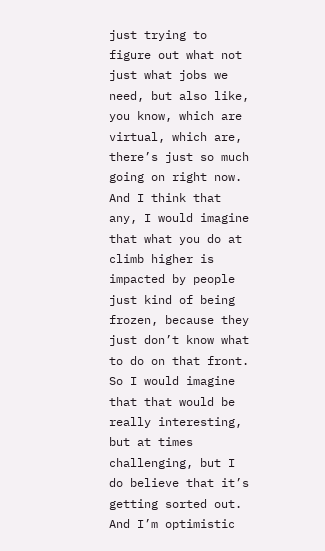just trying to figure out what not just what jobs we need, but also like, you know, which are virtual, which are, there’s just so much going on right now. And I think that any, I would imagine that what you do at climb higher is impacted by people just kind of being frozen, because they just don’t know what to do on that front. So I would imagine that that would be really interesting, but at times challenging, but I do believe that it’s getting sorted out. And I’m optimistic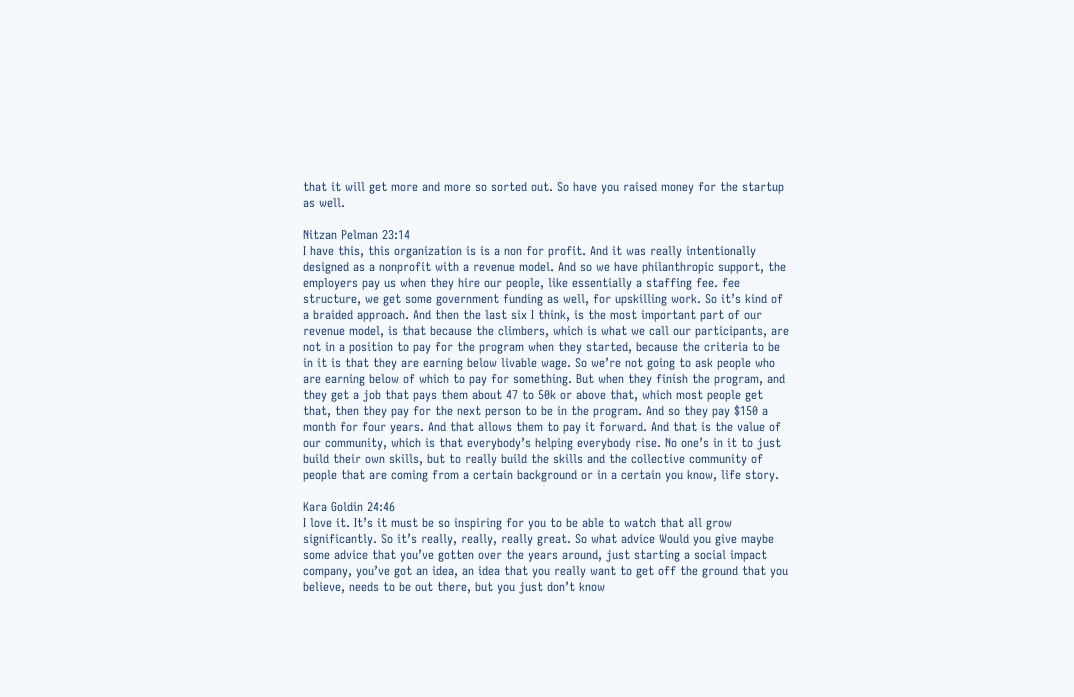that it will get more and more so sorted out. So have you raised money for the startup as well.

Nitzan Pelman 23:14
I have this, this organization is is a non for profit. And it was really intentionally designed as a nonprofit with a revenue model. And so we have philanthropic support, the employers pay us when they hire our people, like essentially a staffing fee. fee structure, we get some government funding as well, for upskilling work. So it’s kind of a braided approach. And then the last six I think, is the most important part of our revenue model, is that because the climbers, which is what we call our participants, are not in a position to pay for the program when they started, because the criteria to be in it is that they are earning below livable wage. So we’re not going to ask people who are earning below of which to pay for something. But when they finish the program, and they get a job that pays them about 47 to 50k or above that, which most people get that, then they pay for the next person to be in the program. And so they pay $150 a month for four years. And that allows them to pay it forward. And that is the value of our community, which is that everybody’s helping everybody rise. No one’s in it to just build their own skills, but to really build the skills and the collective community of people that are coming from a certain background or in a certain you know, life story.

Kara Goldin 24:46
I love it. It’s it must be so inspiring for you to be able to watch that all grow significantly. So it’s really, really, really great. So what advice Would you give maybe some advice that you’ve gotten over the years around, just starting a social impact company, you’ve got an idea, an idea that you really want to get off the ground that you believe, needs to be out there, but you just don’t know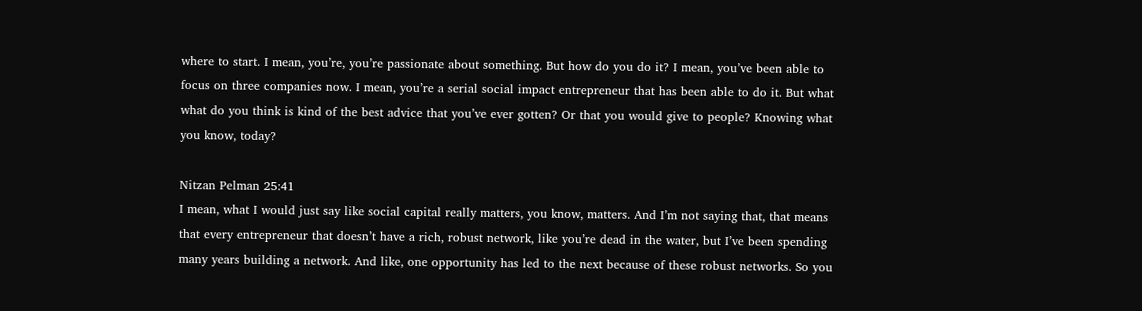where to start. I mean, you’re, you’re passionate about something. But how do you do it? I mean, you’ve been able to focus on three companies now. I mean, you’re a serial social impact entrepreneur that has been able to do it. But what what do you think is kind of the best advice that you’ve ever gotten? Or that you would give to people? Knowing what you know, today?

Nitzan Pelman 25:41
I mean, what I would just say like social capital really matters, you know, matters. And I’m not saying that, that means that every entrepreneur that doesn’t have a rich, robust network, like you’re dead in the water, but I’ve been spending many years building a network. And like, one opportunity has led to the next because of these robust networks. So you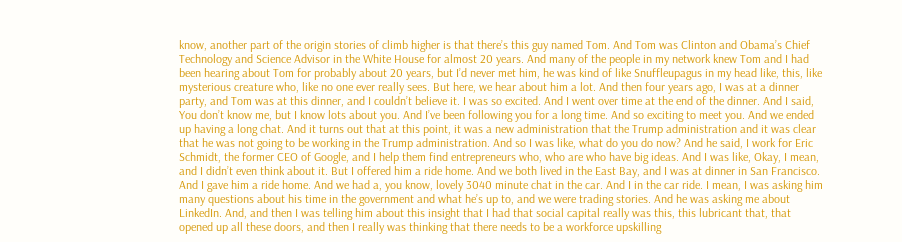know, another part of the origin stories of climb higher is that there’s this guy named Tom. And Tom was Clinton and Obama’s Chief Technology and Science Advisor in the White House for almost 20 years. And many of the people in my network knew Tom and I had been hearing about Tom for probably about 20 years, but I’d never met him, he was kind of like Snuffleupagus in my head like, this, like mysterious creature who, like no one ever really sees. But here, we hear about him a lot. And then four years ago, I was at a dinner party, and Tom was at this dinner, and I couldn’t believe it. I was so excited. And I went over time at the end of the dinner. And I said, You don’t know me, but I know lots about you. And I’ve been following you for a long time. And so exciting to meet you. And we ended up having a long chat. And it turns out that at this point, it was a new administration that the Trump administration and it was clear that he was not going to be working in the Trump administration. And so I was like, what do you do now? And he said, I work for Eric Schmidt, the former CEO of Google, and I help them find entrepreneurs who, who are who have big ideas. And I was like, Okay, I mean, and I didn’t even think about it. But I offered him a ride home. And we both lived in the East Bay, and I was at dinner in San Francisco. And I gave him a ride home. And we had a, you know, lovely 3040 minute chat in the car. And I in the car ride. I mean, I was asking him many questions about his time in the government and what he’s up to, and we were trading stories. And he was asking me about LinkedIn. And, and then I was telling him about this insight that I had that social capital really was this, this lubricant that, that opened up all these doors, and then I really was thinking that there needs to be a workforce upskilling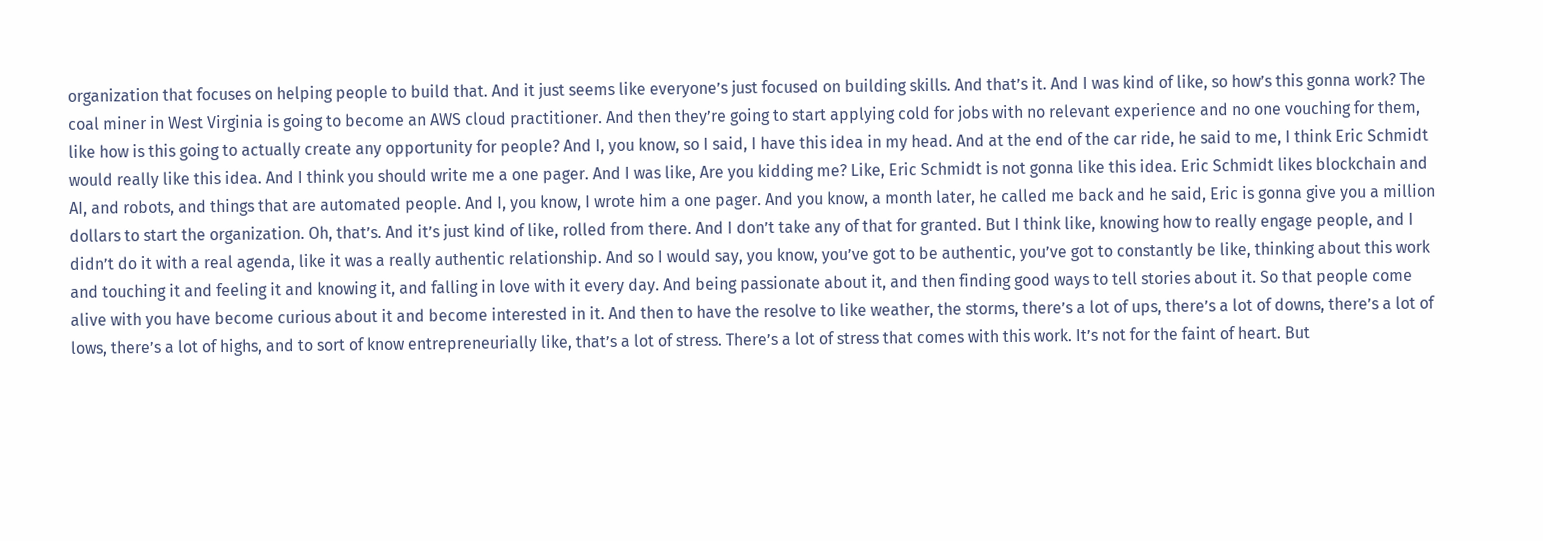organization that focuses on helping people to build that. And it just seems like everyone’s just focused on building skills. And that’s it. And I was kind of like, so how’s this gonna work? The coal miner in West Virginia is going to become an AWS cloud practitioner. And then they’re going to start applying cold for jobs with no relevant experience and no one vouching for them, like how is this going to actually create any opportunity for people? And I, you know, so I said, I have this idea in my head. And at the end of the car ride, he said to me, I think Eric Schmidt would really like this idea. And I think you should write me a one pager. And I was like, Are you kidding me? Like, Eric Schmidt is not gonna like this idea. Eric Schmidt likes blockchain and AI, and robots, and things that are automated people. And I, you know, I wrote him a one pager. And you know, a month later, he called me back and he said, Eric is gonna give you a million dollars to start the organization. Oh, that’s. And it’s just kind of like, rolled from there. And I don’t take any of that for granted. But I think like, knowing how to really engage people, and I didn’t do it with a real agenda, like it was a really authentic relationship. And so I would say, you know, you’ve got to be authentic, you’ve got to constantly be like, thinking about this work and touching it and feeling it and knowing it, and falling in love with it every day. And being passionate about it, and then finding good ways to tell stories about it. So that people come alive with you have become curious about it and become interested in it. And then to have the resolve to like weather, the storms, there’s a lot of ups, there’s a lot of downs, there’s a lot of lows, there’s a lot of highs, and to sort of know entrepreneurially like, that’s a lot of stress. There’s a lot of stress that comes with this work. It’s not for the faint of heart. But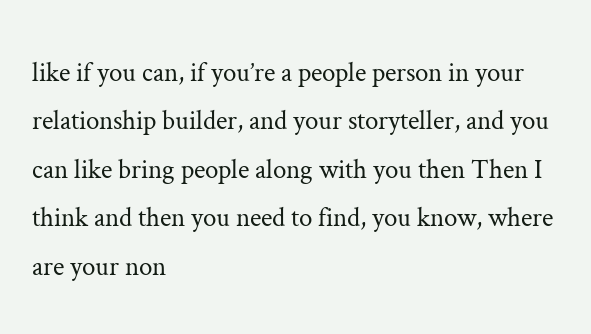like if you can, if you’re a people person in your relationship builder, and your storyteller, and you can like bring people along with you then Then I think and then you need to find, you know, where are your non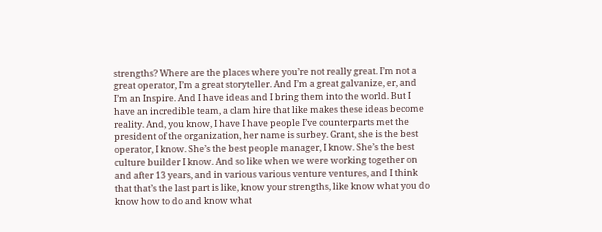strengths? Where are the places where you’re not really great. I’m not a great operator, I’m a great storyteller. And I’m a great galvanize, er, and I’m an Inspire. And I have ideas and I bring them into the world. But I have an incredible team, a clam hire that like makes these ideas become reality. And, you know, I have I have people I’ve counterparts met the president of the organization, her name is surbey. Grant, she is the best operator, I know. She’s the best people manager, I know. She’s the best culture builder I know. And so like when we were working together on and after 13 years, and in various various venture ventures, and I think that that’s the last part is like, know your strengths, like know what you do know how to do and know what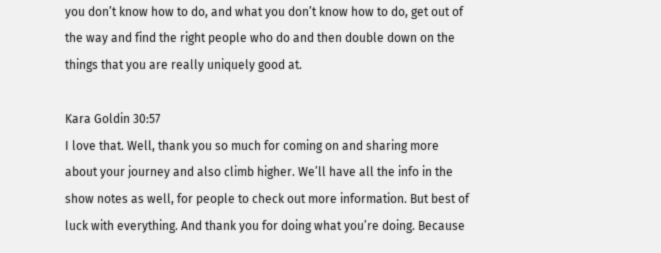you don’t know how to do, and what you don’t know how to do, get out of the way and find the right people who do and then double down on the things that you are really uniquely good at.

Kara Goldin 30:57
I love that. Well, thank you so much for coming on and sharing more about your journey and also climb higher. We’ll have all the info in the show notes as well, for people to check out more information. But best of luck with everything. And thank you for doing what you’re doing. Because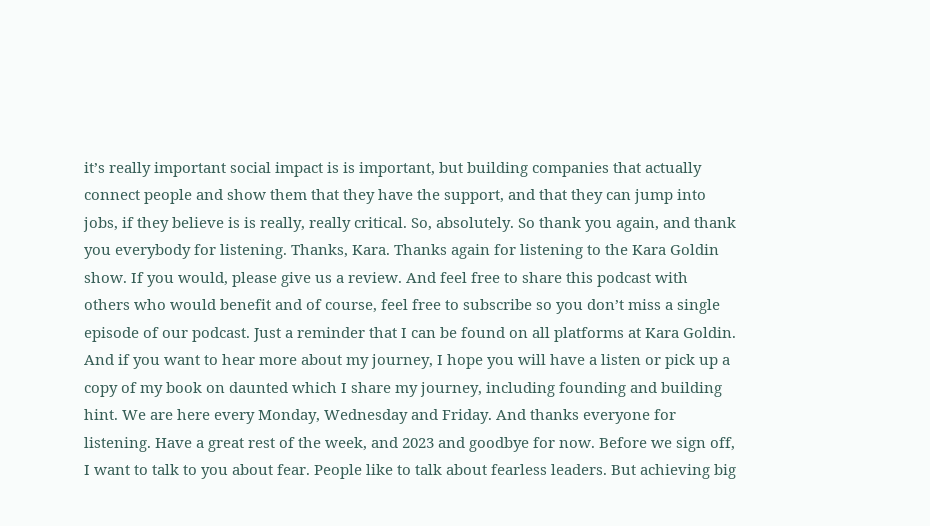it’s really important social impact is is important, but building companies that actually connect people and show them that they have the support, and that they can jump into jobs, if they believe is is really, really critical. So, absolutely. So thank you again, and thank you everybody for listening. Thanks, Kara. Thanks again for listening to the Kara Goldin show. If you would, please give us a review. And feel free to share this podcast with others who would benefit and of course, feel free to subscribe so you don’t miss a single episode of our podcast. Just a reminder that I can be found on all platforms at Kara Goldin. And if you want to hear more about my journey, I hope you will have a listen or pick up a copy of my book on daunted which I share my journey, including founding and building hint. We are here every Monday, Wednesday and Friday. And thanks everyone for listening. Have a great rest of the week, and 2023 and goodbye for now. Before we sign off, I want to talk to you about fear. People like to talk about fearless leaders. But achieving big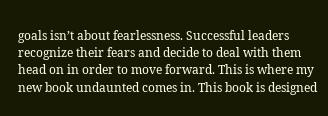goals isn’t about fearlessness. Successful leaders recognize their fears and decide to deal with them head on in order to move forward. This is where my new book undaunted comes in. This book is designed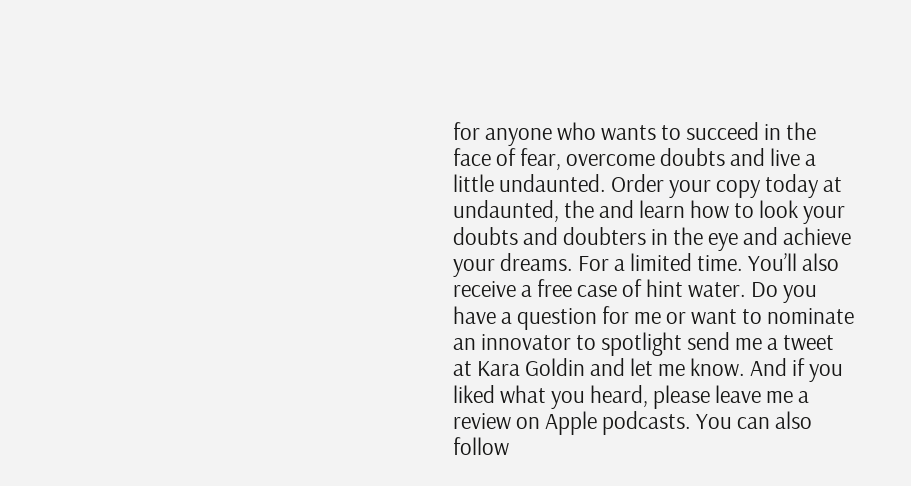for anyone who wants to succeed in the face of fear, overcome doubts and live a little undaunted. Order your copy today at undaunted, the and learn how to look your doubts and doubters in the eye and achieve your dreams. For a limited time. You’ll also receive a free case of hint water. Do you have a question for me or want to nominate an innovator to spotlight send me a tweet at Kara Goldin and let me know. And if you liked what you heard, please leave me a review on Apple podcasts. You can also follow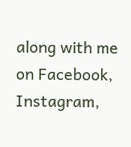along with me on Facebook, Instagram,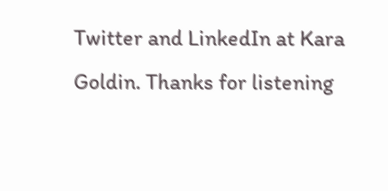Twitter and LinkedIn at Kara Goldin. Thanks for listening